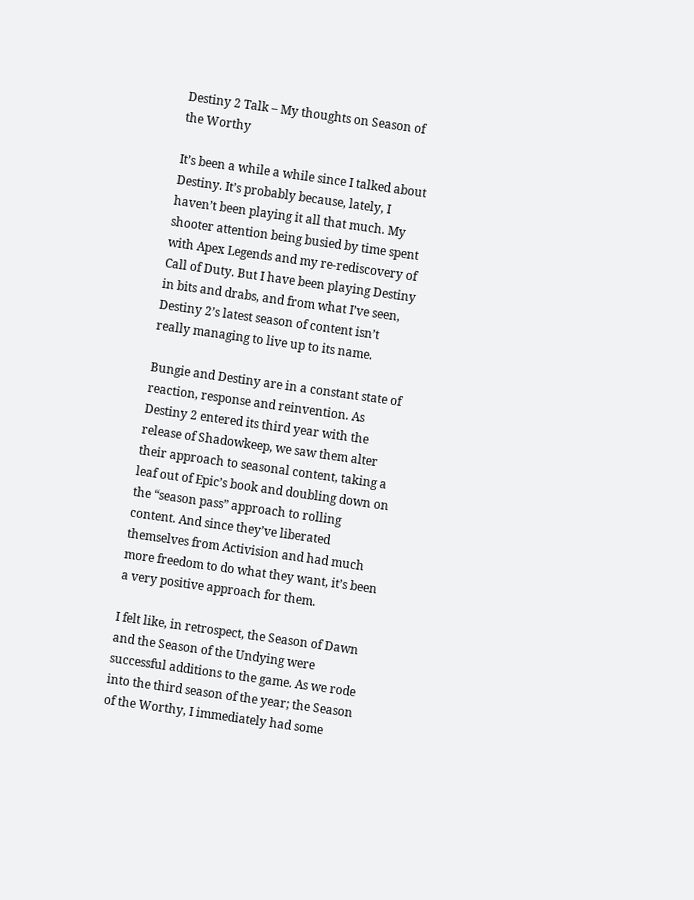Destiny 2 Talk – My thoughts on Season of the Worthy

It’s been a while a while since I talked about Destiny. It’s probably because, lately, I haven’t been playing it all that much. My shooter attention being busied by time spent with Apex Legends and my re-rediscovery of Call of Duty. But I have been playing Destiny in bits and drabs, and from what I’ve seen, Destiny 2’s latest season of content isn’t really managing to live up to its name.

Bungie and Destiny are in a constant state of reaction, response and reinvention. As Destiny 2 entered its third year with the release of Shadowkeep, we saw them alter their approach to seasonal content, taking a leaf out of Epic’s book and doubling down on the “season pass” approach to rolling content. And since they’ve liberated themselves from Activision and had much more freedom to do what they want, it’s been a very positive approach for them.

I felt like, in retrospect, the Season of Dawn and the Season of the Undying were successful additions to the game. As we rode into the third season of the year; the Season of the Worthy, I immediately had some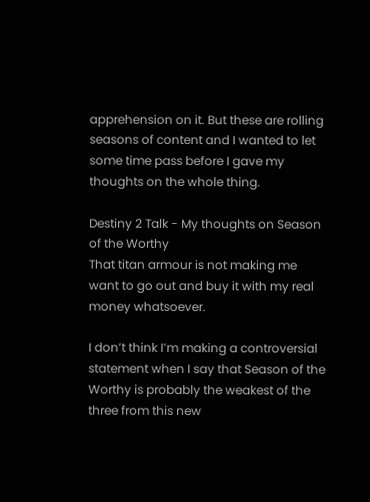apprehension on it. But these are rolling seasons of content and I wanted to let some time pass before I gave my thoughts on the whole thing.

Destiny 2 Talk - My thoughts on Season of the Worthy
That titan armour is not making me want to go out and buy it with my real money whatsoever.

I don’t think I’m making a controversial statement when I say that Season of the Worthy is probably the weakest of the three from this new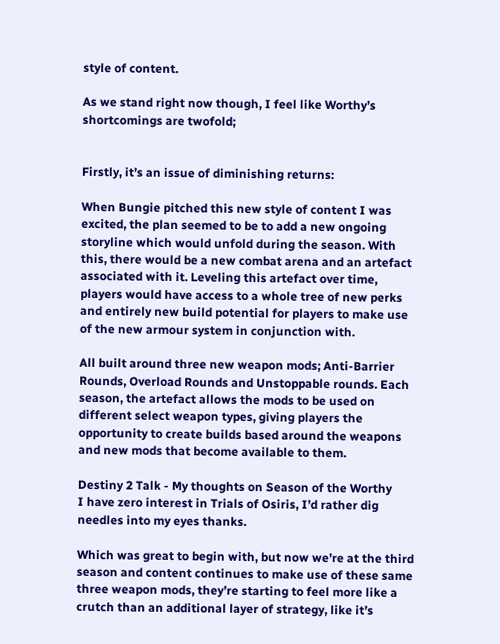style of content.

As we stand right now though, I feel like Worthy’s shortcomings are twofold;


Firstly, it’s an issue of diminishing returns:

When Bungie pitched this new style of content I was excited, the plan seemed to be to add a new ongoing storyline which would unfold during the season. With this, there would be a new combat arena and an artefact associated with it. Leveling this artefact over time, players would have access to a whole tree of new perks and entirely new build potential for players to make use of the new armour system in conjunction with.

All built around three new weapon mods; Anti-Barrier Rounds, Overload Rounds and Unstoppable rounds. Each season, the artefact allows the mods to be used on different select weapon types, giving players the opportunity to create builds based around the weapons and new mods that become available to them.

Destiny 2 Talk - My thoughts on Season of the Worthy
I have zero interest in Trials of Osiris, I’d rather dig needles into my eyes thanks.

Which was great to begin with, but now we’re at the third season and content continues to make use of these same three weapon mods, they’re starting to feel more like a crutch than an additional layer of strategy, like it’s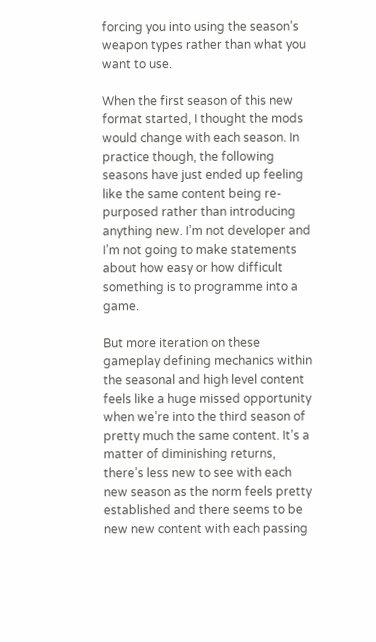forcing you into using the season’s weapon types rather than what you want to use.

When the first season of this new format started, I thought the mods would change with each season. In practice though, the following seasons have just ended up feeling like the same content being re-purposed rather than introducing anything new. I’m not developer and I’m not going to make statements about how easy or how difficult something is to programme into a game.

But more iteration on these gameplay defining mechanics within the seasonal and high level content feels like a huge missed opportunity when we’re into the third season of pretty much the same content. It’s a matter of diminishing returns, there’s less new to see with each new season as the norm feels pretty established and there seems to be new new content with each passing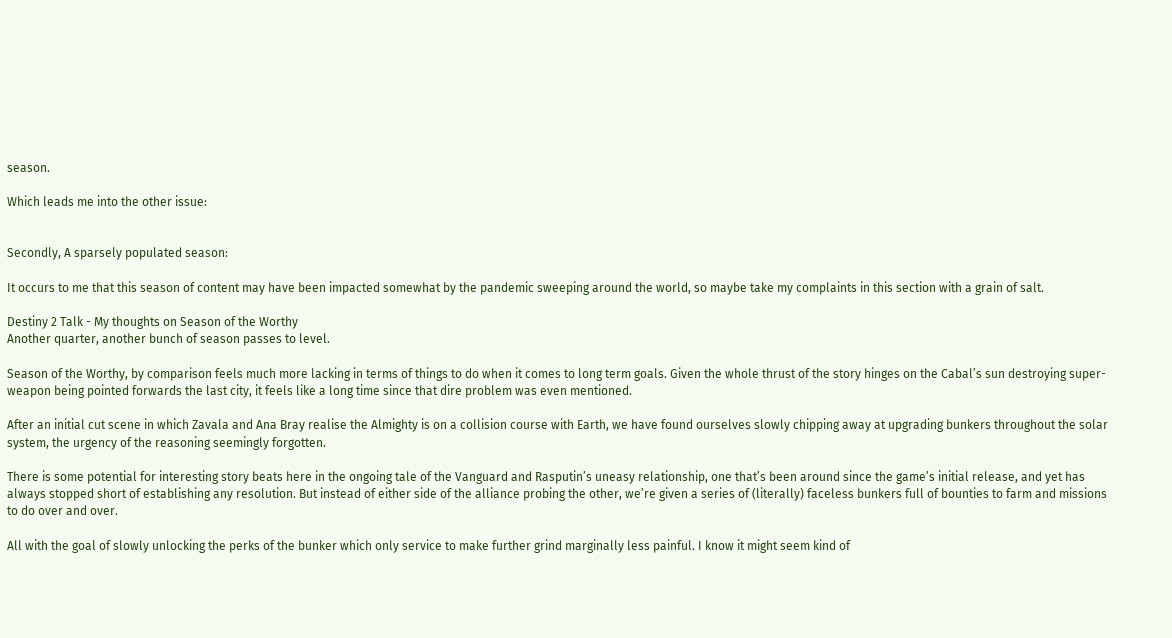season.

Which leads me into the other issue:


Secondly, A sparsely populated season:

It occurs to me that this season of content may have been impacted somewhat by the pandemic sweeping around the world, so maybe take my complaints in this section with a grain of salt.

Destiny 2 Talk - My thoughts on Season of the Worthy
Another quarter, another bunch of season passes to level.

Season of the Worthy, by comparison feels much more lacking in terms of things to do when it comes to long term goals. Given the whole thrust of the story hinges on the Cabal’s sun destroying super-weapon being pointed forwards the last city, it feels like a long time since that dire problem was even mentioned.

After an initial cut scene in which Zavala and Ana Bray realise the Almighty is on a collision course with Earth, we have found ourselves slowly chipping away at upgrading bunkers throughout the solar system, the urgency of the reasoning seemingly forgotten.

There is some potential for interesting story beats here in the ongoing tale of the Vanguard and Rasputin’s uneasy relationship, one that’s been around since the game’s initial release, and yet has always stopped short of establishing any resolution. But instead of either side of the alliance probing the other, we’re given a series of (literally) faceless bunkers full of bounties to farm and missions to do over and over.

All with the goal of slowly unlocking the perks of the bunker which only service to make further grind marginally less painful. I know it might seem kind of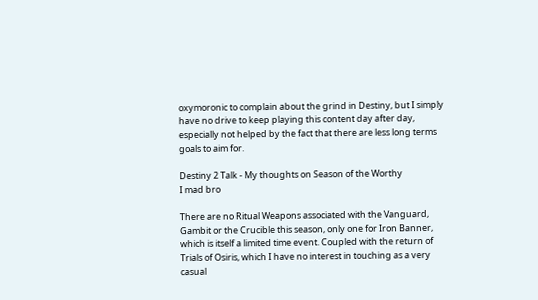oxymoronic to complain about the grind in Destiny, but I simply have no drive to keep playing this content day after day, especially not helped by the fact that there are less long terms goals to aim for.

Destiny 2 Talk - My thoughts on Season of the Worthy
I mad bro

There are no Ritual Weapons associated with the Vanguard, Gambit or the Crucible this season, only one for Iron Banner, which is itself a limited time event. Coupled with the return of Trials of Osiris, which I have no interest in touching as a very casual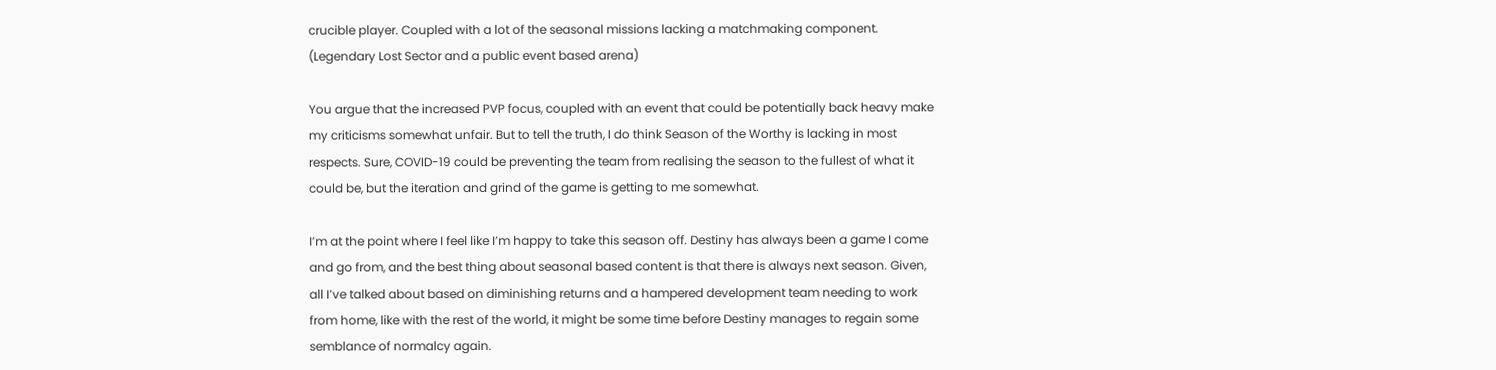crucible player. Coupled with a lot of the seasonal missions lacking a matchmaking component. (Legendary Lost Sector and a public event based arena)

You argue that the increased PVP focus, coupled with an event that could be potentially back heavy make my criticisms somewhat unfair. But to tell the truth, I do think Season of the Worthy is lacking in most respects. Sure, COVID-19 could be preventing the team from realising the season to the fullest of what it could be, but the iteration and grind of the game is getting to me somewhat.

I’m at the point where I feel like I’m happy to take this season off. Destiny has always been a game I come and go from, and the best thing about seasonal based content is that there is always next season. Given, all I’ve talked about based on diminishing returns and a hampered development team needing to work from home, like with the rest of the world, it might be some time before Destiny manages to regain some semblance of normalcy again.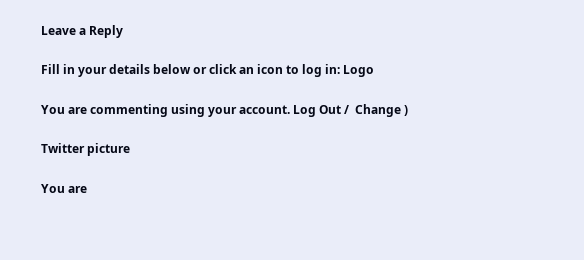Leave a Reply

Fill in your details below or click an icon to log in: Logo

You are commenting using your account. Log Out /  Change )

Twitter picture

You are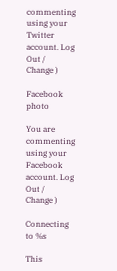commenting using your Twitter account. Log Out /  Change )

Facebook photo

You are commenting using your Facebook account. Log Out /  Change )

Connecting to %s

This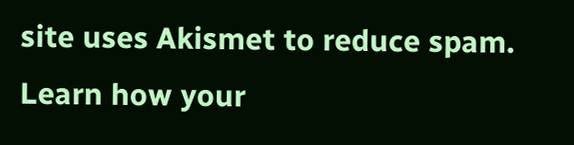site uses Akismet to reduce spam. Learn how your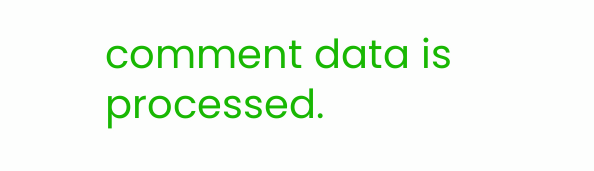comment data is processed.